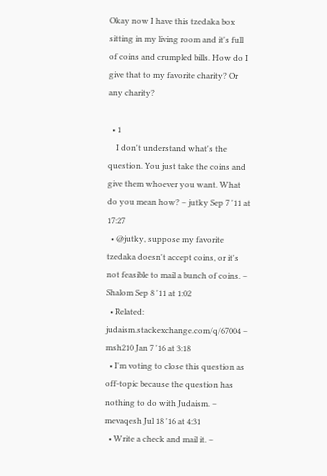Okay now I have this tzedaka box sitting in my living room and it's full of coins and crumpled bills. How do I give that to my favorite charity? Or any charity?

  • 1
    I don't understand what's the question. You just take the coins and give them whoever you want. What do you mean how? – jutky Sep 7 '11 at 17:27
  • @jutky, suppose my favorite tzedaka doesn't accept coins, or it's not feasible to mail a bunch of coins. – Shalom Sep 8 '11 at 1:02
  • Related: judaism.stackexchange.com/q/67004 – msh210 Jan 7 '16 at 3:18
  • I'm voting to close this question as off-topic because the question has nothing to do with Judaism. – mevaqesh Jul 18 '16 at 4:31
  • Write a check and mail it. –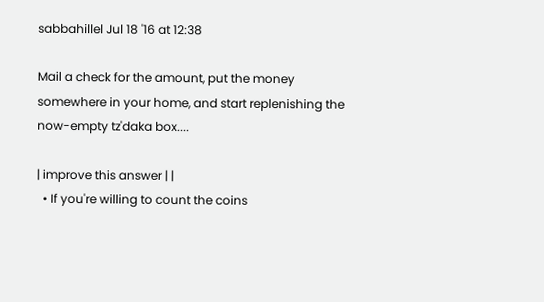sabbahillel Jul 18 '16 at 12:38

Mail a check for the amount, put the money somewhere in your home, and start replenishing the now-empty tz'daka box....

| improve this answer | |
  • If you're willing to count the coins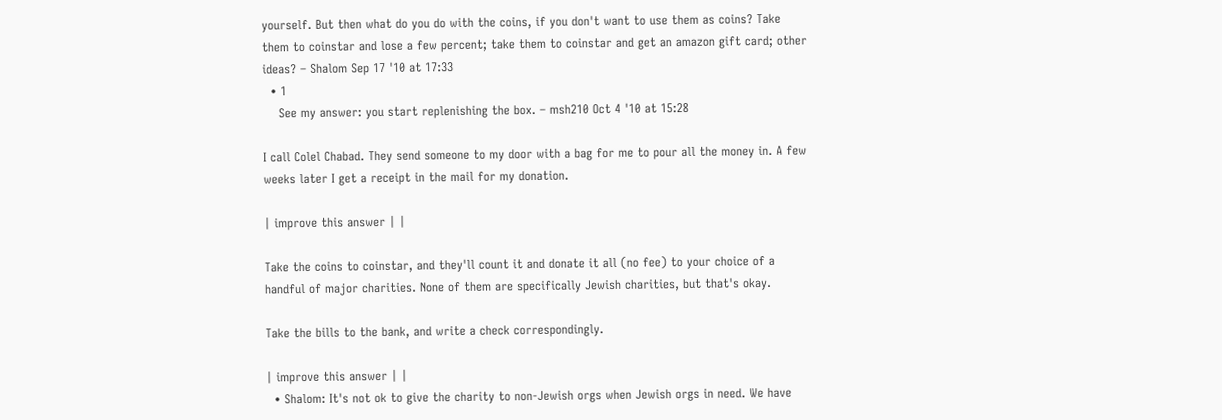yourself. But then what do you do with the coins, if you don't want to use them as coins? Take them to coinstar and lose a few percent; take them to coinstar and get an amazon gift card; other ideas? – Shalom Sep 17 '10 at 17:33
  • 1
    See my answer: you start replenishing the box. – msh210 Oct 4 '10 at 15:28

I call Colel Chabad. They send someone to my door with a bag for me to pour all the money in. A few weeks later I get a receipt in the mail for my donation.

| improve this answer | |

Take the coins to coinstar, and they'll count it and donate it all (no fee) to your choice of a handful of major charities. None of them are specifically Jewish charities, but that's okay.

Take the bills to the bank, and write a check correspondingly.

| improve this answer | |
  • Shalom: It's not ok to give the charity to non-Jewish orgs when Jewish orgs in need. We have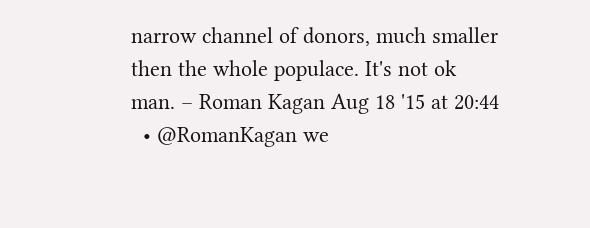narrow channel of donors, much smaller then the whole populace. It's not ok man. – Roman Kagan Aug 18 '15 at 20:44
  • @RomanKagan we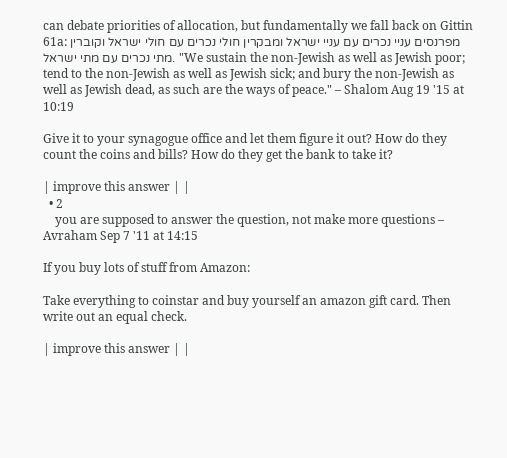can debate priorities of allocation, but fundamentally we fall back on Gittin 61a: מפרנסים עניי נכרים עם עניי ישראל ומבקרין חולי נכרים עם חולי ישראל וקוברין מתי נכרים עם מתי ישראל. "We sustain the non-Jewish as well as Jewish poor; tend to the non-Jewish as well as Jewish sick; and bury the non-Jewish as well as Jewish dead, as such are the ways of peace." – Shalom Aug 19 '15 at 10:19

Give it to your synagogue office and let them figure it out? How do they count the coins and bills? How do they get the bank to take it?

| improve this answer | |
  • 2
    you are supposed to answer the question, not make more questions – Avraham Sep 7 '11 at 14:15

If you buy lots of stuff from Amazon:

Take everything to coinstar and buy yourself an amazon gift card. Then write out an equal check.

| improve this answer | |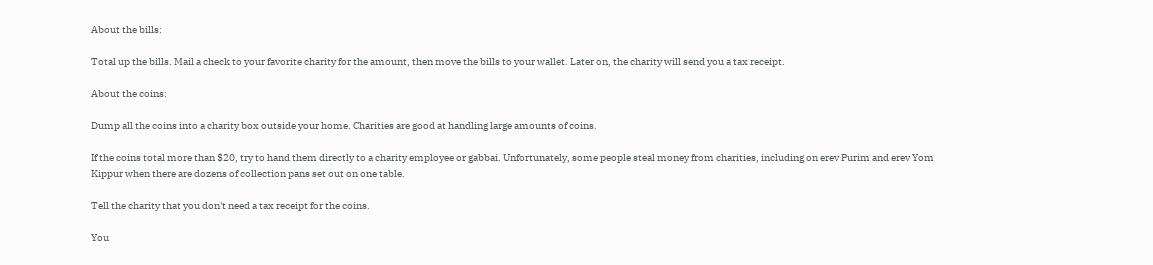About the bills:

Total up the bills. Mail a check to your favorite charity for the amount, then move the bills to your wallet. Later on, the charity will send you a tax receipt.

About the coins:

Dump all the coins into a charity box outside your home. Charities are good at handling large amounts of coins.

If the coins total more than $20, try to hand them directly to a charity employee or gabbai. Unfortunately, some people steal money from charities, including on erev Purim and erev Yom Kippur when there are dozens of collection pans set out on one table.

Tell the charity that you don't need a tax receipt for the coins.

You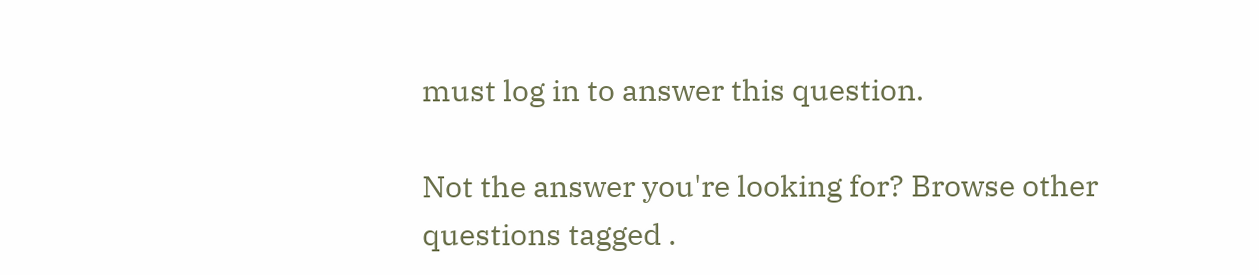must log in to answer this question.

Not the answer you're looking for? Browse other questions tagged .